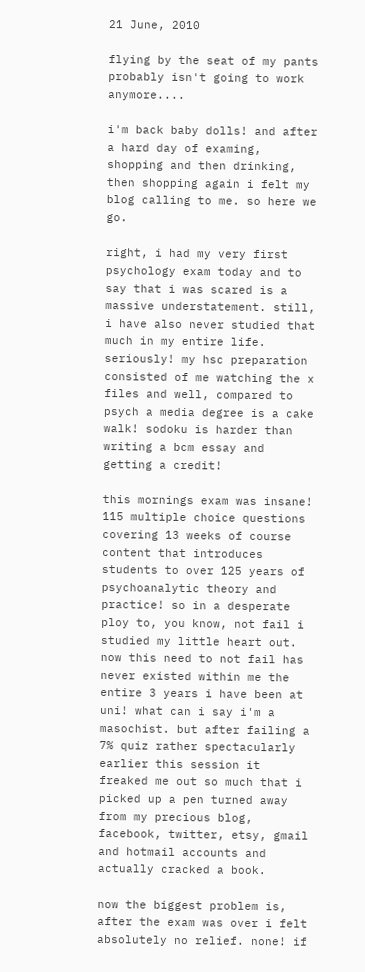21 June, 2010

flying by the seat of my pants probably isn't going to work anymore....

i'm back baby dolls! and after a hard day of examing, shopping and then drinking, then shopping again i felt my blog calling to me. so here we go.

right, i had my very first psychology exam today and to say that i was scared is a massive understatement. still, i have also never studied that much in my entire life. seriously! my hsc preparation consisted of me watching the x files and well, compared to psych a media degree is a cake walk! sodoku is harder than writing a bcm essay and getting a credit!

this mornings exam was insane! 115 multiple choice questions covering 13 weeks of course content that introduces students to over 125 years of psychoanalytic theory and practice! so in a desperate ploy to, you know, not fail i studied my little heart out. now this need to not fail has never existed within me the entire 3 years i have been at uni! what can i say i'm a masochist. but after failing a 7% quiz rather spectacularly earlier this session it freaked me out so much that i picked up a pen turned away from my precious blog, facebook, twitter, etsy, gmail and hotmail accounts and actually cracked a book.

now the biggest problem is, after the exam was over i felt absolutely no relief. none! if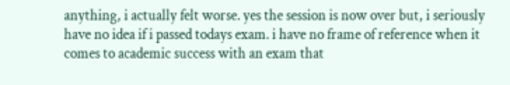anything, i actually felt worse. yes the session is now over but, i seriously have no idea if i passed todays exam. i have no frame of reference when it comes to academic success with an exam that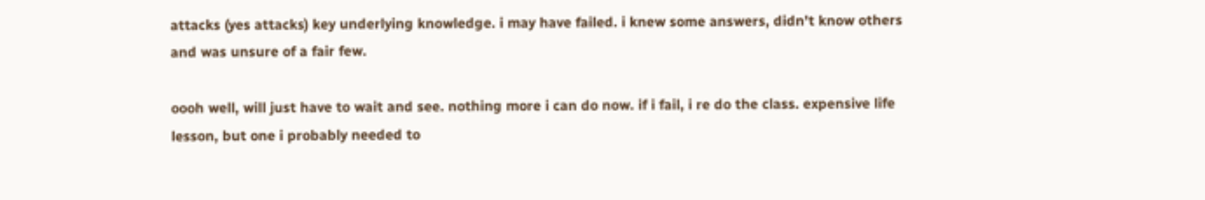attacks (yes attacks) key underlying knowledge. i may have failed. i knew some answers, didn't know others and was unsure of a fair few.

oooh well, will just have to wait and see. nothing more i can do now. if i fail, i re do the class. expensive life lesson, but one i probably needed to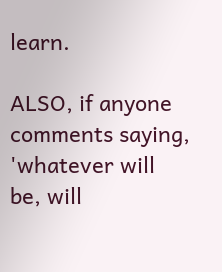learn.

ALSO, if anyone comments saying, 'whatever will be, will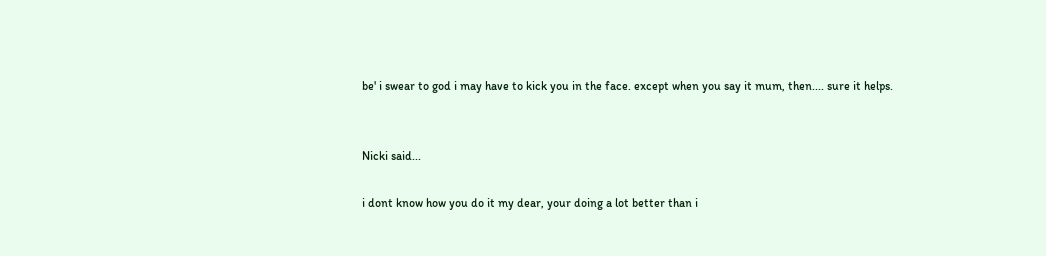be' i swear to god i may have to kick you in the face. except when you say it mum, then.... sure it helps.


Nicki said...

i dont know how you do it my dear, your doing a lot better than i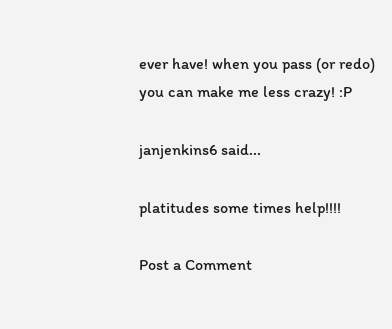ever have! when you pass (or redo) you can make me less crazy! :P

janjenkins6 said...

platitudes some times help!!!!

Post a Comment